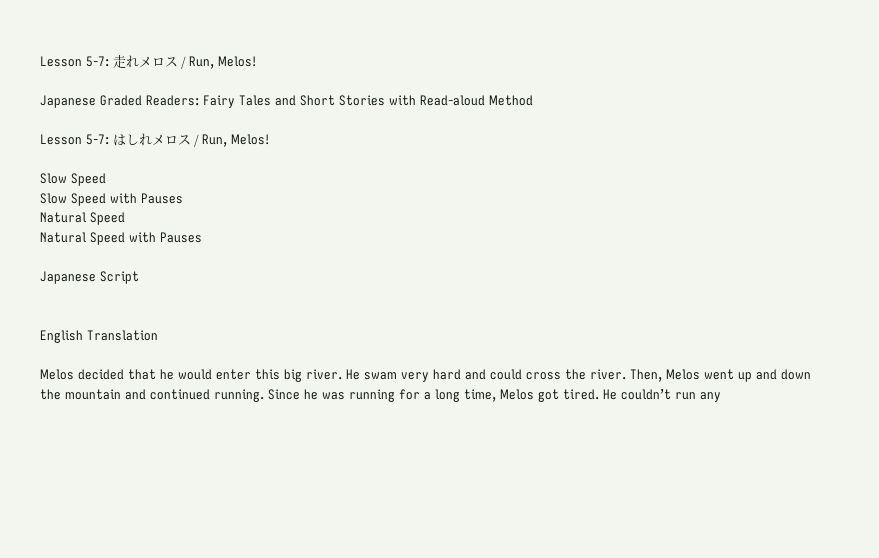Lesson 5-7: 走れメロス / Run, Melos!

Japanese Graded Readers: Fairy Tales and Short Stories with Read-aloud Method

Lesson 5-7: はしれメロス / Run, Melos!

Slow Speed
Slow Speed with Pauses
Natural Speed
Natural Speed with Pauses

Japanese Script


English Translation

Melos decided that he would enter this big river. He swam very hard and could cross the river. Then, Melos went up and down the mountain and continued running. Since he was running for a long time, Melos got tired. He couldn’t run any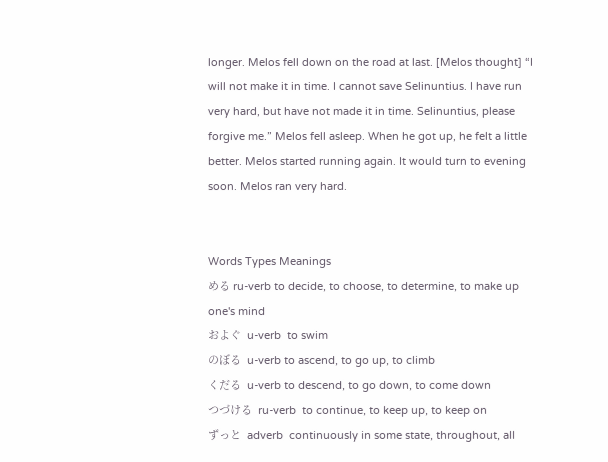longer. Melos fell down on the road at last. [Melos thought] “I will not make it in time. I cannot save Selinuntius. I have run very hard, but have not made it in time. Selinuntius, please forgive me.” Melos fell asleep. When he got up, he felt a little better. Melos started running again. It would turn to evening soon. Melos ran very hard.


Words Types Meanings
める ru-verb to decide, to choose, to determine, to make up one's mind
およぐ  u-verb  to swim
のぼる  u-verb to ascend, to go up, to climb
くだる  u-verb to descend, to go down, to come down
つづける  ru-verb  to continue, to keep up, to keep on
ずっと  adverb  continuously in some state, throughout, all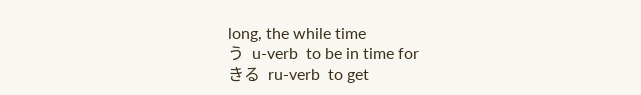long, the while time
う  u-verb  to be in time for
きる  ru-verb  to get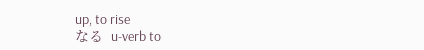up, to rise
なる  u-verb to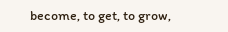become, to get, to grow,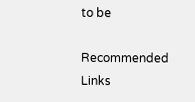to be

Recommended Links